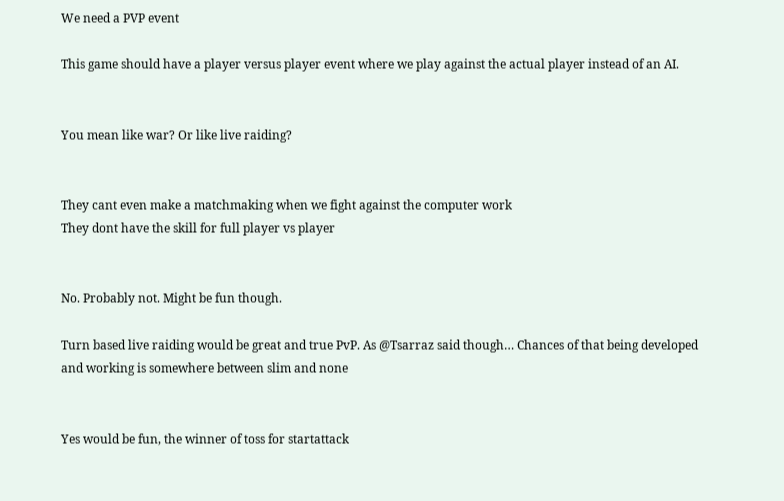We need a PVP event

This game should have a player versus player event where we play against the actual player instead of an AI.


You mean like war? Or like live raiding?


They cant even make a matchmaking when we fight against the computer work
They dont have the skill for full player vs player


No. Probably not. Might be fun though.

Turn based live raiding would be great and true PvP. As @Tsarraz said though… Chances of that being developed and working is somewhere between slim and none


Yes would be fun, the winner of toss for startattack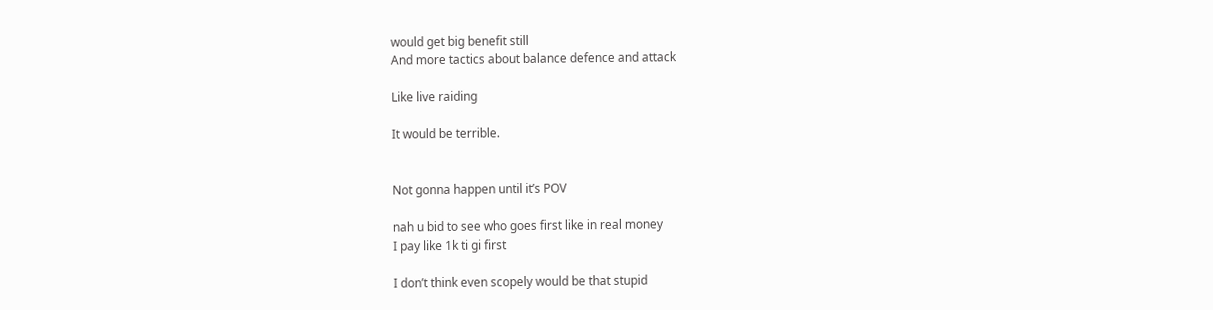would get big benefit still
And more tactics about balance defence and attack

Like live raiding

It would be terrible.


Not gonna happen until it’s POV

nah u bid to see who goes first like in real money
I pay like 1k ti gi first

I don’t think even scopely would be that stupid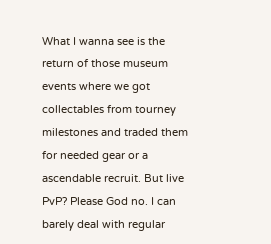What I wanna see is the return of those museum events where we got collectables from tourney milestones and traded them for needed gear or a ascendable recruit. But live PvP? Please God no. I can barely deal with regular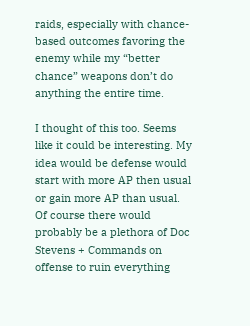raids, especially with chance-based outcomes favoring the enemy while my “better chance” weapons don’t do anything the entire time.

I thought of this too. Seems like it could be interesting. My idea would be defense would start with more AP then usual or gain more AP than usual. Of course there would probably be a plethora of Doc Stevens + Commands on offense to ruin everything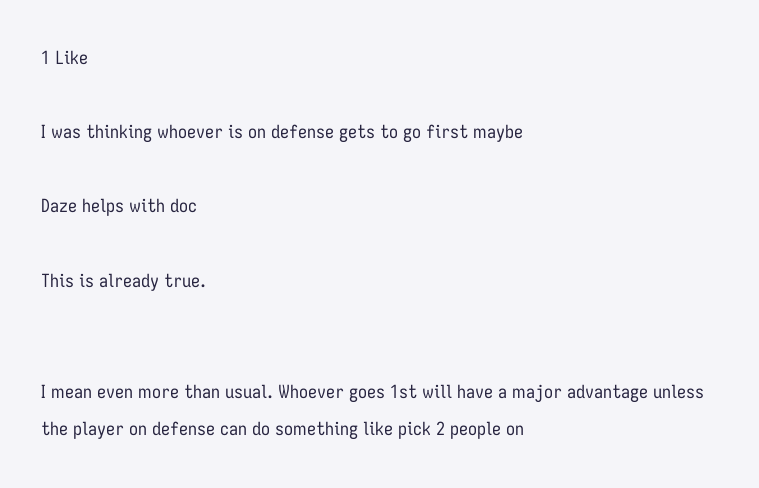1 Like

I was thinking whoever is on defense gets to go first maybe

Daze helps with doc

This is already true.


I mean even more than usual. Whoever goes 1st will have a major advantage unless the player on defense can do something like pick 2 people on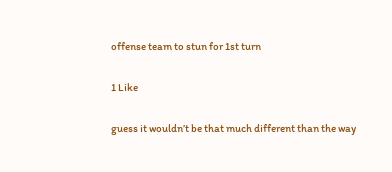offense team to stun for 1st turn

1 Like

guess it wouldn’t be that much different than the way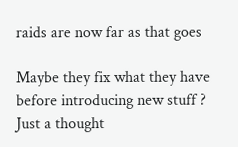raids are now far as that goes

Maybe they fix what they have before introducing new stuff ?
Just a thought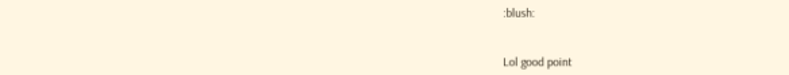:blush:


Lol good point